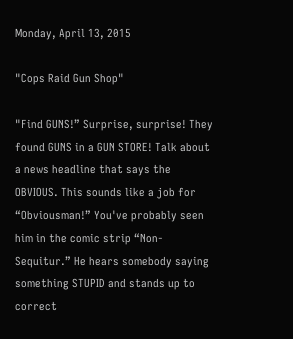Monday, April 13, 2015

"Cops Raid Gun Shop"

"Find GUNS!” Surprise, surprise! They found GUNS in a GUN STORE! Talk about a news headline that says the OBVIOUS. This sounds like a job for “Obviousman!” You've probably seen him in the comic strip “Non-Sequitur.” He hears somebody saying something STUPID and stands up to correct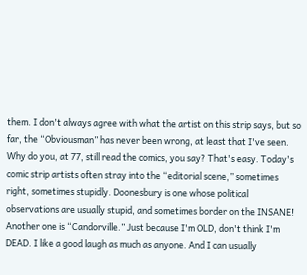them. I don't always agree with what the artist on this strip says, but so far, the “Obviousman” has never been wrong, at least that I've seen. Why do you, at 77, still read the comics, you say? That's easy. Today's comic strip artists often stray into the “editorial scene,” sometimes right, sometimes stupidly. Doonesbury is one whose political observations are usually stupid, and sometimes border on the INSANE! Another one is “Candorville.” Just because I'm OLD, don't think I'm DEAD. I like a good laugh as much as anyone. And I can usually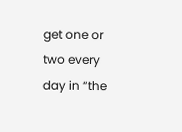get one or two every day in “the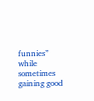funnies” while sometimes gaining good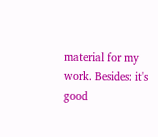material for my work. Besides: it's good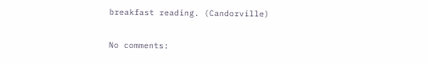breakfast reading. (Candorville)

No comments: